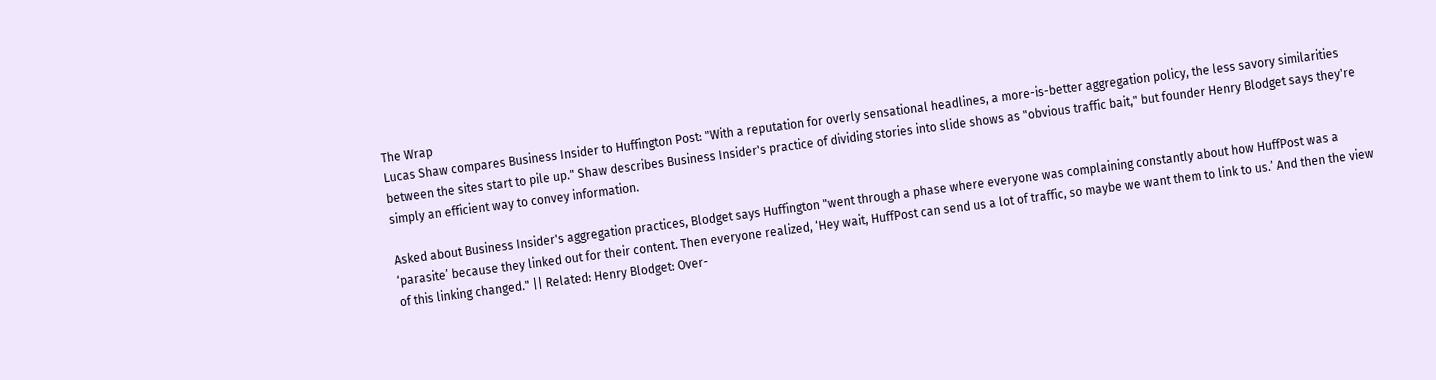The Wrap
Lucas Shaw compares Business Insider to Huffington Post: "With a reputation for overly sensational headlines, a more-is-better aggregation policy, the less savory similarities between the sites start to pile up." Shaw describes Business Insider's practice of dividing stories into slide shows as "obvious traffic bait," but founder Henry Blodget says they're simply an efficient way to convey information.

Asked about Business Insider's aggregation practices, Blodget says Huffington "went through a phase where everyone was complaining constantly about how HuffPost was a ‘parasite’ because they linked out for their content. Then everyone realized, ‘Hey wait, HuffPost can send us a lot of traffic, so maybe we want them to link to us.’ And then the view of this linking changed." || Related: Henry Blodget: Over-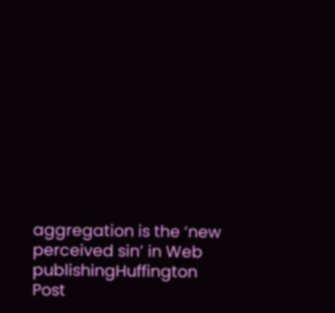aggregation is the ‘new perceived sin’ in Web publishingHuffington Post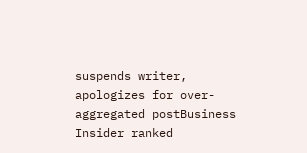suspends writer, apologizes for over-aggregated postBusiness Insider ranked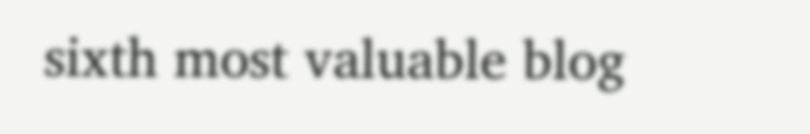sixth most valuable blog